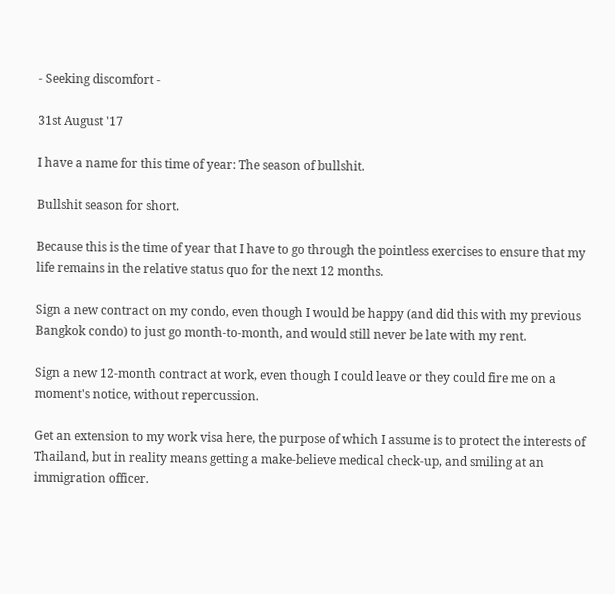- Seeking discomfort -

31st August '17

I have a name for this time of year: The season of bullshit.

Bullshit season for short.

Because this is the time of year that I have to go through the pointless exercises to ensure that my life remains in the relative status quo for the next 12 months.

Sign a new contract on my condo, even though I would be happy (and did this with my previous Bangkok condo) to just go month-to-month, and would still never be late with my rent.

Sign a new 12-month contract at work, even though I could leave or they could fire me on a moment's notice, without repercussion.

Get an extension to my work visa here, the purpose of which I assume is to protect the interests of Thailand, but in reality means getting a make-believe medical check-up, and smiling at an immigration officer.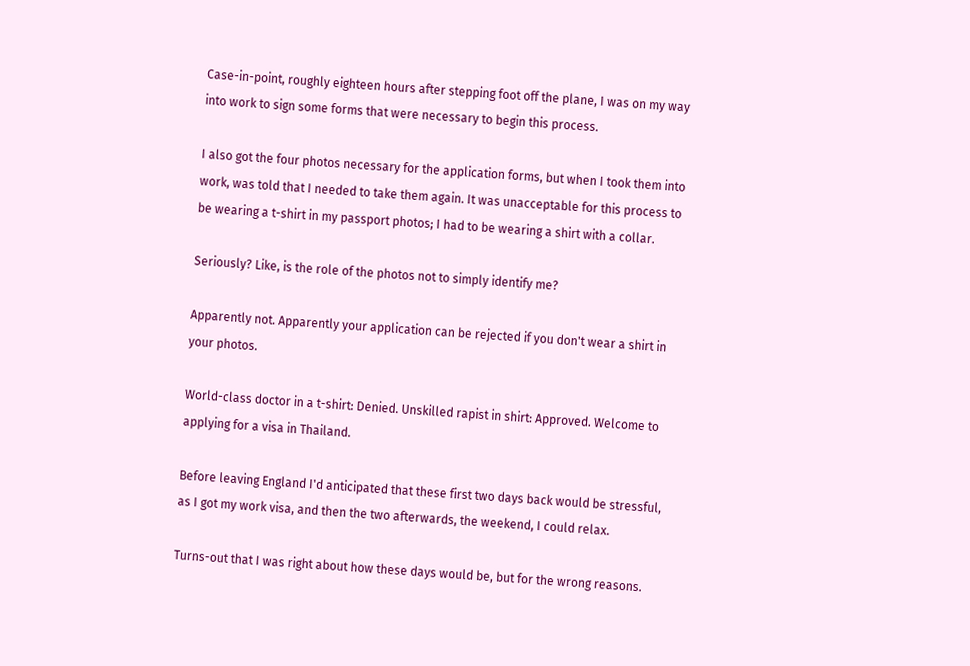Case-in-point, roughly eighteen hours after stepping foot off the plane, I was on my way into work to sign some forms that were necessary to begin this process.

I also got the four photos necessary for the application forms, but when I took them into work, was told that I needed to take them again. It was unacceptable for this process to be wearing a t-shirt in my passport photos; I had to be wearing a shirt with a collar.

Seriously? Like, is the role of the photos not to simply identify me?

Apparently not. Apparently your application can be rejected if you don't wear a shirt in your photos.

World-class doctor in a t-shirt: Denied. Unskilled rapist in shirt: Approved. Welcome to applying for a visa in Thailand.

Before leaving England I'd anticipated that these first two days back would be stressful, as I got my work visa, and then the two afterwards, the weekend, I could relax.

Turns-out that I was right about how these days would be, but for the wrong reasons.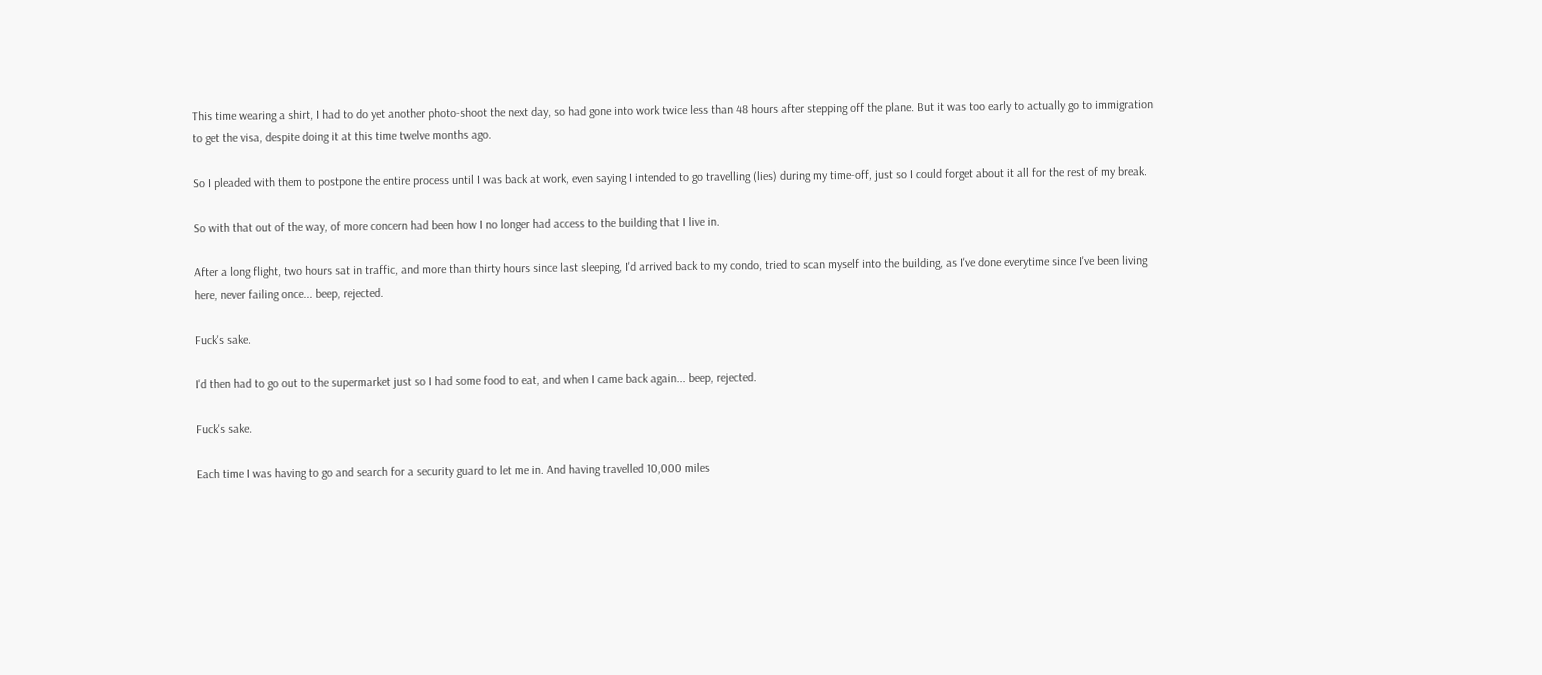This time wearing a shirt, I had to do yet another photo-shoot the next day, so had gone into work twice less than 48 hours after stepping off the plane. But it was too early to actually go to immigration to get the visa, despite doing it at this time twelve months ago.

So I pleaded with them to postpone the entire process until I was back at work, even saying I intended to go travelling (lies) during my time-off, just so I could forget about it all for the rest of my break.

So with that out of the way, of more concern had been how I no longer had access to the building that I live in.

After a long flight, two hours sat in traffic, and more than thirty hours since last sleeping, I'd arrived back to my condo, tried to scan myself into the building, as I've done everytime since I've been living here, never failing once... beep, rejected.

Fuck's sake.

I'd then had to go out to the supermarket just so I had some food to eat, and when I came back again... beep, rejected.

Fuck's sake.

Each time I was having to go and search for a security guard to let me in. And having travelled 10,000 miles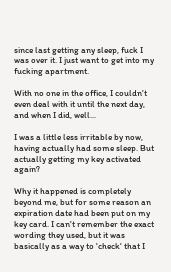since last getting any sleep, fuck I was over it. I just want to get into my fucking apartment.

With no one in the office, I couldn't even deal with it until the next day, and when I did, well...

I was a little less irritable by now, having actually had some sleep. But actually getting my key activated again?

Why it happened is completely beyond me, but for some reason an expiration date had been put on my key card. I can't remember the exact wording they used, but it was basically as a way to 'check' that I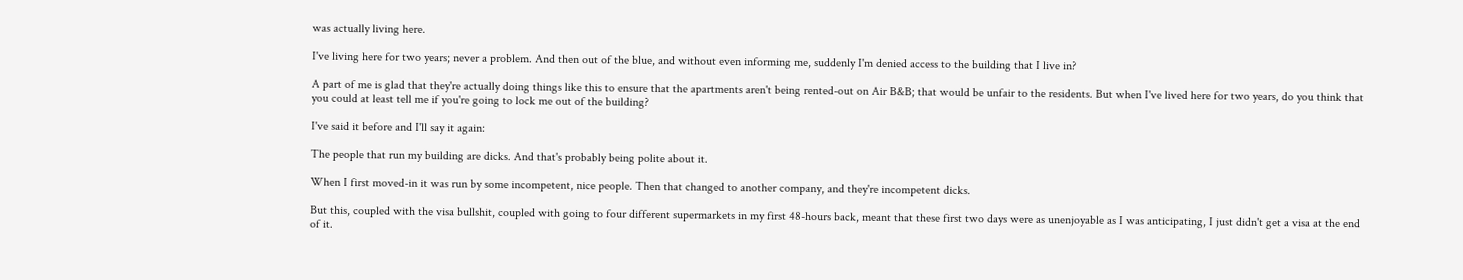was actually living here.

I've living here for two years; never a problem. And then out of the blue, and without even informing me, suddenly I'm denied access to the building that I live in?

A part of me is glad that they're actually doing things like this to ensure that the apartments aren't being rented-out on Air B&B; that would be unfair to the residents. But when I've lived here for two years, do you think that you could at least tell me if you're going to lock me out of the building?

I've said it before and I'll say it again:

The people that run my building are dicks. And that's probably being polite about it.

When I first moved-in it was run by some incompetent, nice people. Then that changed to another company, and they're incompetent dicks.

But this, coupled with the visa bullshit, coupled with going to four different supermarkets in my first 48-hours back, meant that these first two days were as unenjoyable as I was anticipating, I just didn't get a visa at the end of it.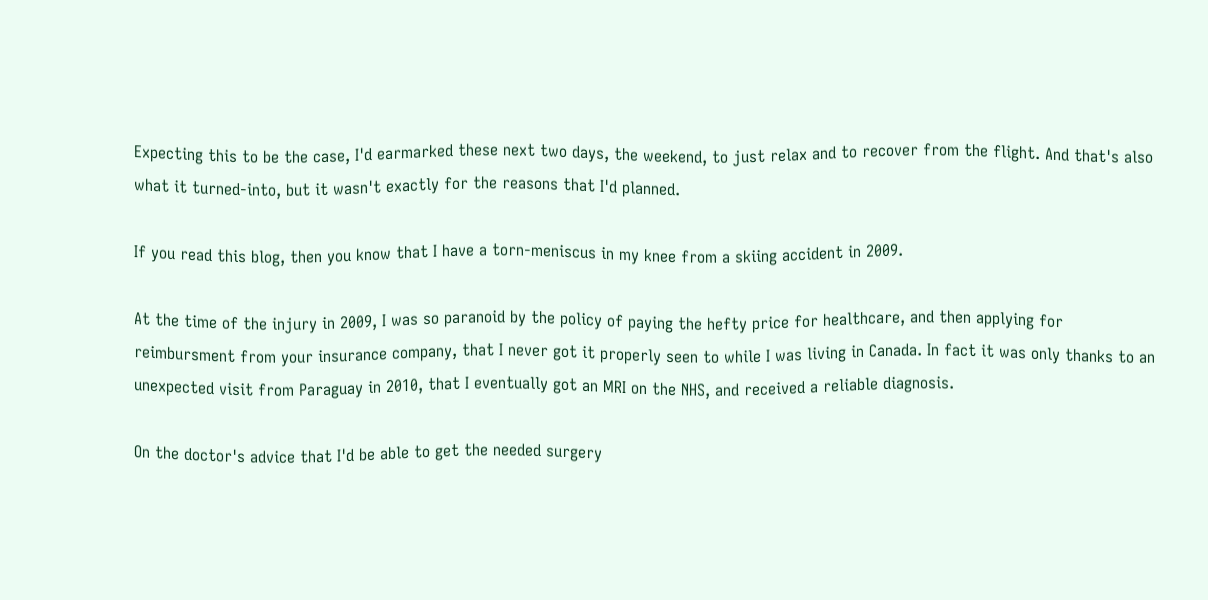Expecting this to be the case, I'd earmarked these next two days, the weekend, to just relax and to recover from the flight. And that's also what it turned-into, but it wasn't exactly for the reasons that I'd planned.

If you read this blog, then you know that I have a torn-meniscus in my knee from a skiing accident in 2009.

At the time of the injury in 2009, I was so paranoid by the policy of paying the hefty price for healthcare, and then applying for reimbursment from your insurance company, that I never got it properly seen to while I was living in Canada. In fact it was only thanks to an unexpected visit from Paraguay in 2010, that I eventually got an MRI on the NHS, and received a reliable diagnosis.

On the doctor's advice that I'd be able to get the needed surgery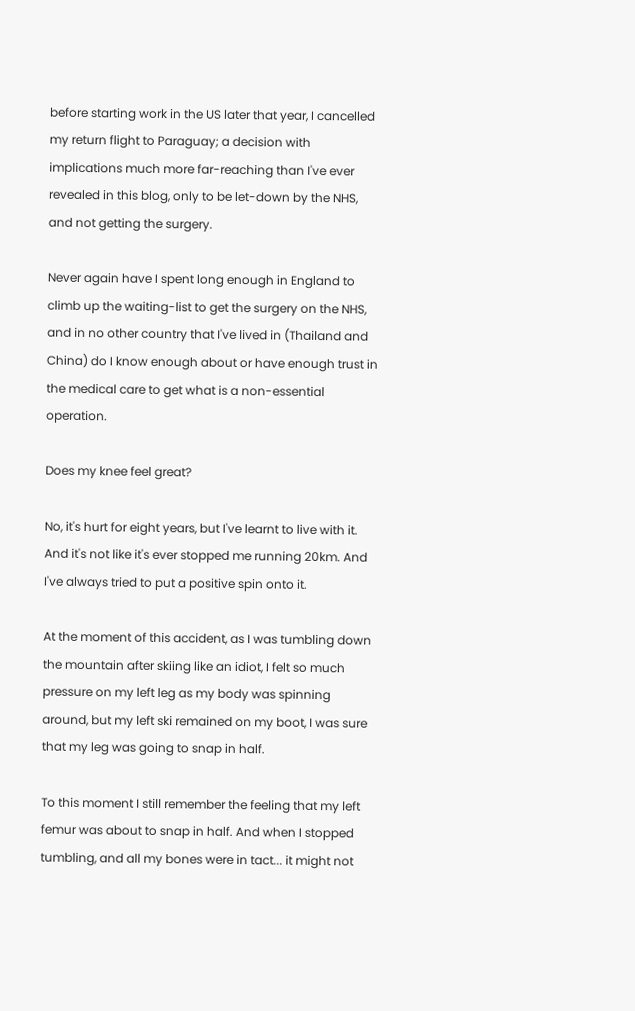before starting work in the US later that year, I cancelled my return flight to Paraguay; a decision with implications much more far-reaching than I've ever revealed in this blog, only to be let-down by the NHS, and not getting the surgery.

Never again have I spent long enough in England to climb up the waiting-list to get the surgery on the NHS, and in no other country that I've lived in (Thailand and China) do I know enough about or have enough trust in the medical care to get what is a non-essential operation.

Does my knee feel great?

No, it's hurt for eight years, but I've learnt to live with it. And it's not like it's ever stopped me running 20km. And I've always tried to put a positive spin onto it.

At the moment of this accident, as I was tumbling down the mountain after skiing like an idiot, I felt so much pressure on my left leg as my body was spinning around, but my left ski remained on my boot, I was sure that my leg was going to snap in half.

To this moment I still remember the feeling that my left femur was about to snap in half. And when I stopped tumbling, and all my bones were in tact... it might not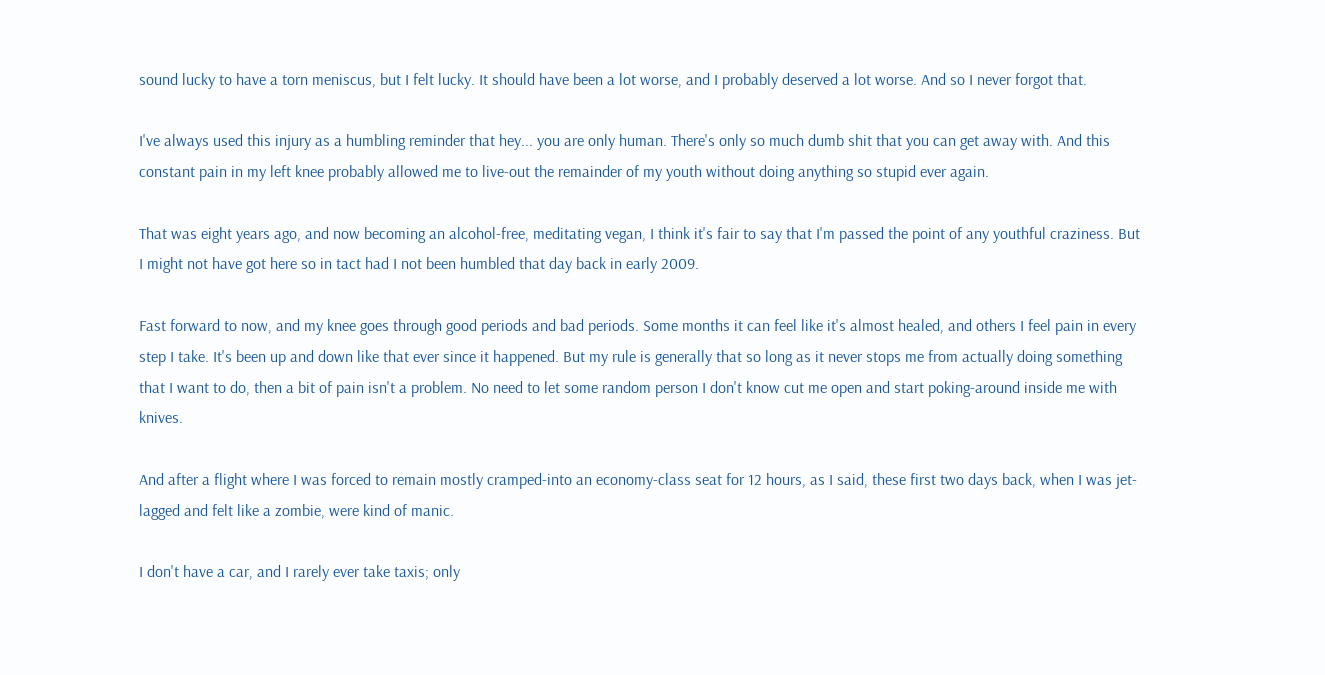sound lucky to have a torn meniscus, but I felt lucky. It should have been a lot worse, and I probably deserved a lot worse. And so I never forgot that.

I've always used this injury as a humbling reminder that hey... you are only human. There's only so much dumb shit that you can get away with. And this constant pain in my left knee probably allowed me to live-out the remainder of my youth without doing anything so stupid ever again.

That was eight years ago, and now becoming an alcohol-free, meditating vegan, I think it's fair to say that I'm passed the point of any youthful craziness. But I might not have got here so in tact had I not been humbled that day back in early 2009.

Fast forward to now, and my knee goes through good periods and bad periods. Some months it can feel like it's almost healed, and others I feel pain in every step I take. It's been up and down like that ever since it happened. But my rule is generally that so long as it never stops me from actually doing something that I want to do, then a bit of pain isn't a problem. No need to let some random person I don't know cut me open and start poking-around inside me with knives.

And after a flight where I was forced to remain mostly cramped-into an economy-class seat for 12 hours, as I said, these first two days back, when I was jet-lagged and felt like a zombie, were kind of manic.

I don't have a car, and I rarely ever take taxis; only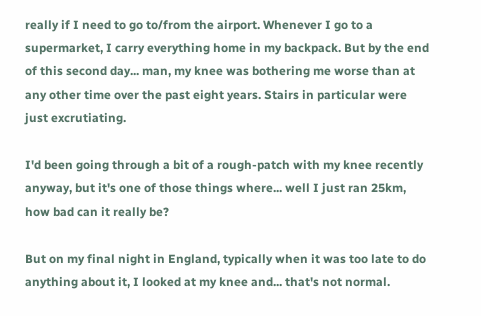really if I need to go to/from the airport. Whenever I go to a supermarket, I carry everything home in my backpack. But by the end of this second day... man, my knee was bothering me worse than at any other time over the past eight years. Stairs in particular were just excrutiating.

I'd been going through a bit of a rough-patch with my knee recently anyway, but it's one of those things where... well I just ran 25km, how bad can it really be?

But on my final night in England, typically when it was too late to do anything about it, I looked at my knee and... that's not normal.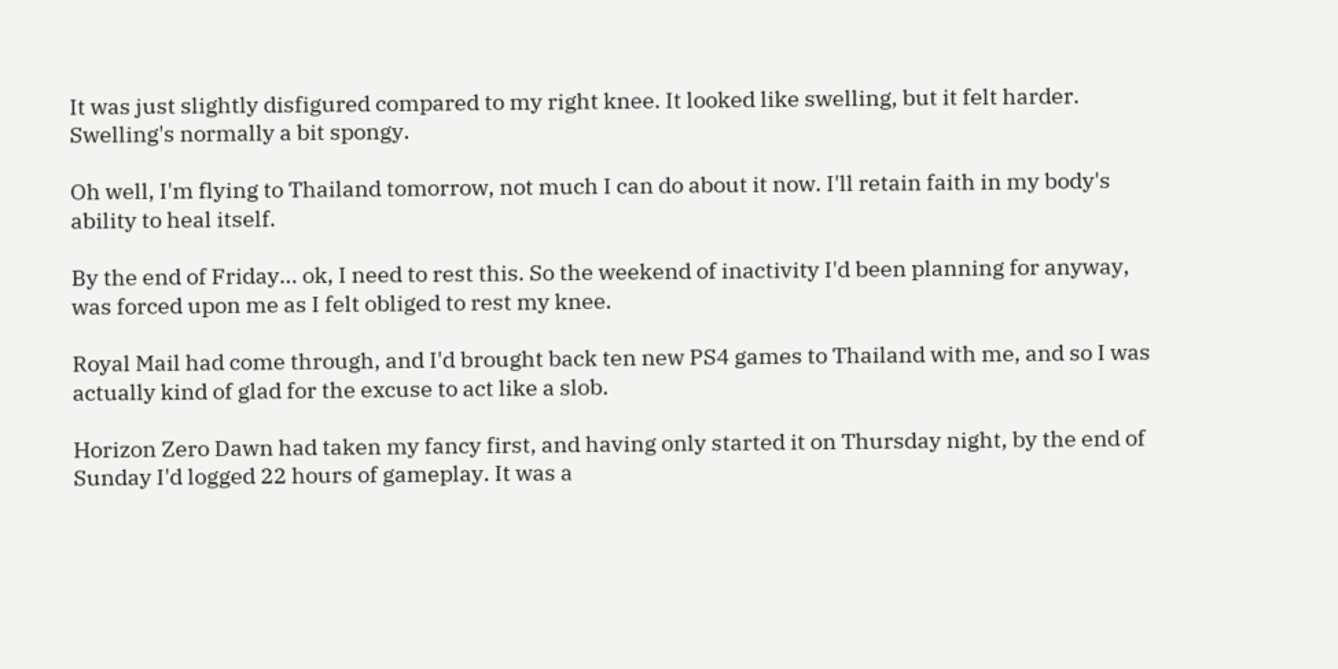It was just slightly disfigured compared to my right knee. It looked like swelling, but it felt harder. Swelling's normally a bit spongy.

Oh well, I'm flying to Thailand tomorrow, not much I can do about it now. I'll retain faith in my body's ability to heal itself.

By the end of Friday... ok, I need to rest this. So the weekend of inactivity I'd been planning for anyway, was forced upon me as I felt obliged to rest my knee.

Royal Mail had come through, and I'd brought back ten new PS4 games to Thailand with me, and so I was actually kind of glad for the excuse to act like a slob.

Horizon Zero Dawn had taken my fancy first, and having only started it on Thursday night, by the end of Sunday I'd logged 22 hours of gameplay. It was a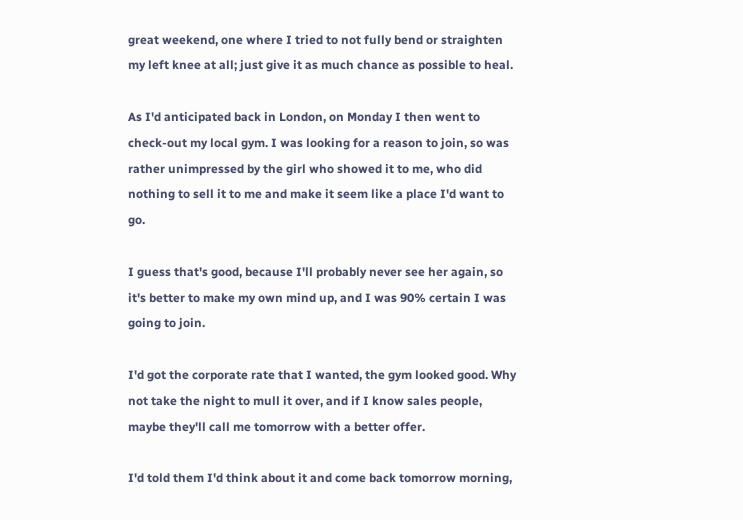great weekend, one where I tried to not fully bend or straighten my left knee at all; just give it as much chance as possible to heal.

As I'd anticipated back in London, on Monday I then went to check-out my local gym. I was looking for a reason to join, so was rather unimpressed by the girl who showed it to me, who did nothing to sell it to me and make it seem like a place I'd want to go.

I guess that's good, because I'll probably never see her again, so it's better to make my own mind up, and I was 90% certain I was going to join.

I'd got the corporate rate that I wanted, the gym looked good. Why not take the night to mull it over, and if I know sales people, maybe they'll call me tomorrow with a better offer.

I'd told them I'd think about it and come back tomorrow morning,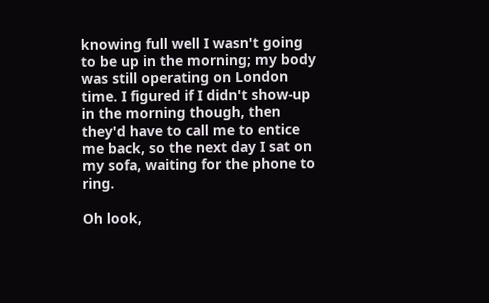knowing full well I wasn't going to be up in the morning; my body was still operating on London time. I figured if I didn't show-up in the morning though, then they'd have to call me to entice me back, so the next day I sat on my sofa, waiting for the phone to ring.

Oh look,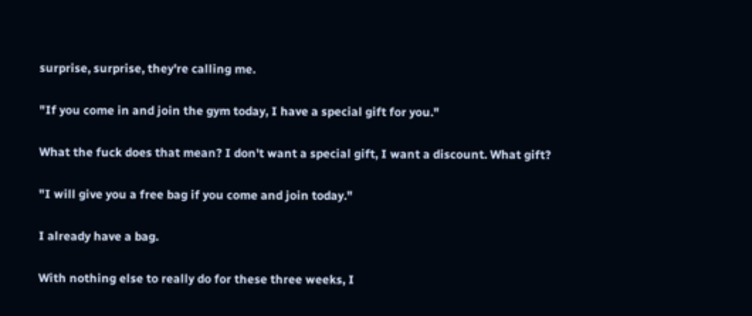surprise, surprise, they're calling me.

"If you come in and join the gym today, I have a special gift for you."

What the fuck does that mean? I don't want a special gift, I want a discount. What gift?

"I will give you a free bag if you come and join today."

I already have a bag.

With nothing else to really do for these three weeks, I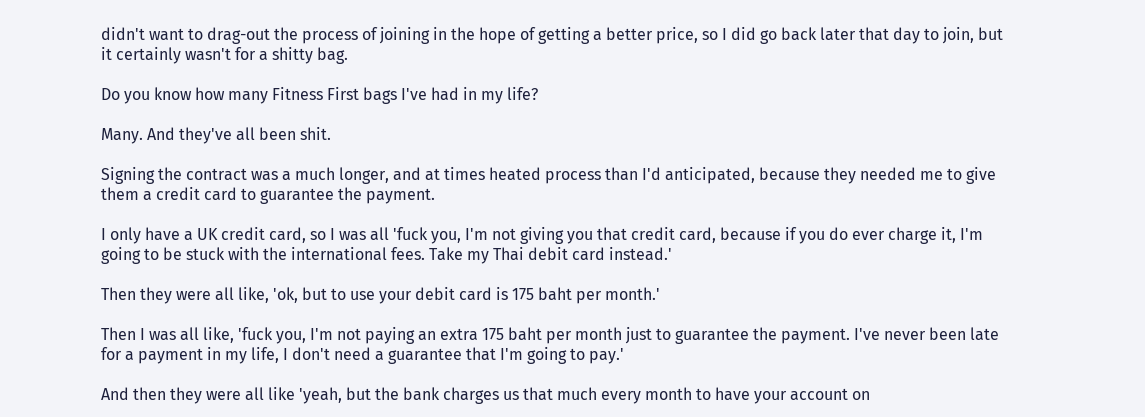didn't want to drag-out the process of joining in the hope of getting a better price, so I did go back later that day to join, but it certainly wasn't for a shitty bag.

Do you know how many Fitness First bags I've had in my life?

Many. And they've all been shit.

Signing the contract was a much longer, and at times heated process than I'd anticipated, because they needed me to give them a credit card to guarantee the payment.

I only have a UK credit card, so I was all 'fuck you, I'm not giving you that credit card, because if you do ever charge it, I'm going to be stuck with the international fees. Take my Thai debit card instead.'

Then they were all like, 'ok, but to use your debit card is 175 baht per month.'

Then I was all like, 'fuck you, I'm not paying an extra 175 baht per month just to guarantee the payment. I've never been late for a payment in my life, I don't need a guarantee that I'm going to pay.'

And then they were all like 'yeah, but the bank charges us that much every month to have your account on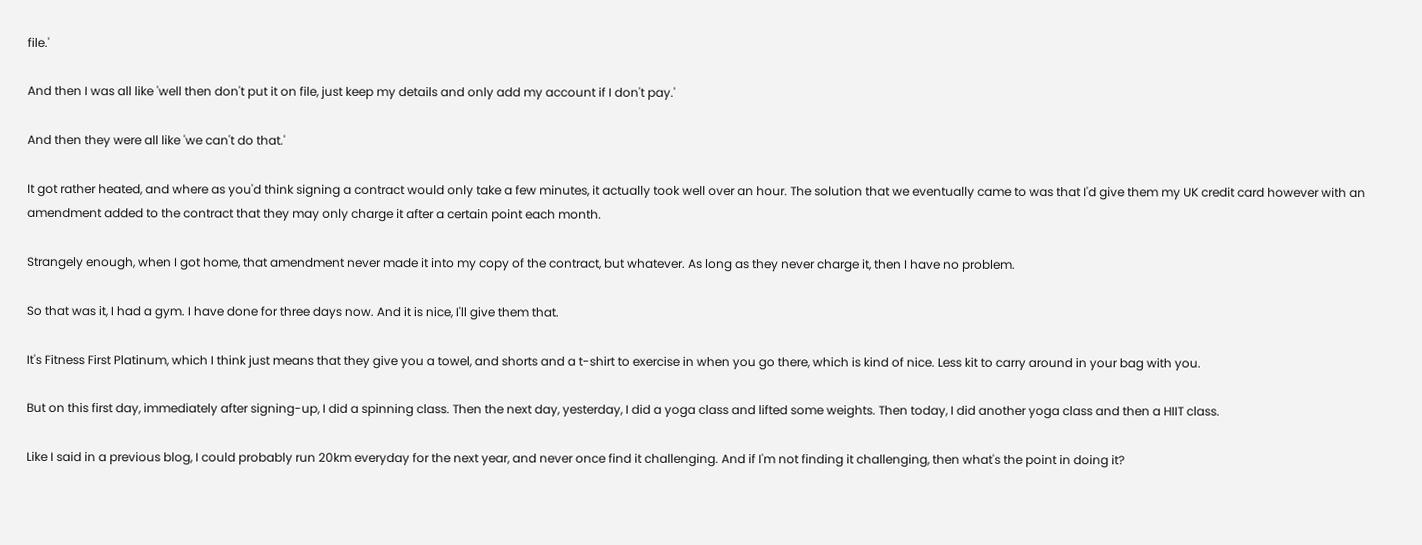file.'

And then I was all like 'well then don't put it on file, just keep my details and only add my account if I don't pay.'

And then they were all like 'we can't do that.'

It got rather heated, and where as you'd think signing a contract would only take a few minutes, it actually took well over an hour. The solution that we eventually came to was that I'd give them my UK credit card however with an amendment added to the contract that they may only charge it after a certain point each month.

Strangely enough, when I got home, that amendment never made it into my copy of the contract, but whatever. As long as they never charge it, then I have no problem.

So that was it, I had a gym. I have done for three days now. And it is nice, I'll give them that.

It's Fitness First Platinum, which I think just means that they give you a towel, and shorts and a t-shirt to exercise in when you go there, which is kind of nice. Less kit to carry around in your bag with you.

But on this first day, immediately after signing-up, I did a spinning class. Then the next day, yesterday, I did a yoga class and lifted some weights. Then today, I did another yoga class and then a HIIT class.

Like I said in a previous blog, I could probably run 20km everyday for the next year, and never once find it challenging. And if I'm not finding it challenging, then what's the point in doing it?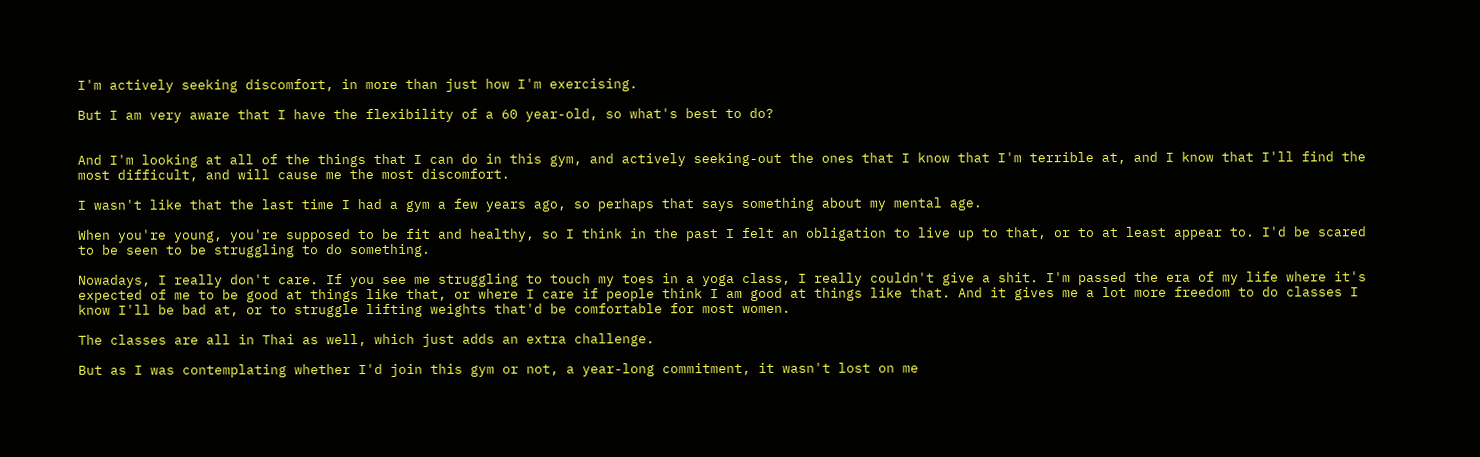I'm actively seeking discomfort, in more than just how I'm exercising.

But I am very aware that I have the flexibility of a 60 year-old, so what's best to do?


And I'm looking at all of the things that I can do in this gym, and actively seeking-out the ones that I know that I'm terrible at, and I know that I'll find the most difficult, and will cause me the most discomfort.

I wasn't like that the last time I had a gym a few years ago, so perhaps that says something about my mental age.

When you're young, you're supposed to be fit and healthy, so I think in the past I felt an obligation to live up to that, or to at least appear to. I'd be scared to be seen to be struggling to do something.

Nowadays, I really don't care. If you see me struggling to touch my toes in a yoga class, I really couldn't give a shit. I'm passed the era of my life where it's expected of me to be good at things like that, or where I care if people think I am good at things like that. And it gives me a lot more freedom to do classes I know I'll be bad at, or to struggle lifting weights that'd be comfortable for most women.

The classes are all in Thai as well, which just adds an extra challenge.

But as I was contemplating whether I'd join this gym or not, a year-long commitment, it wasn't lost on me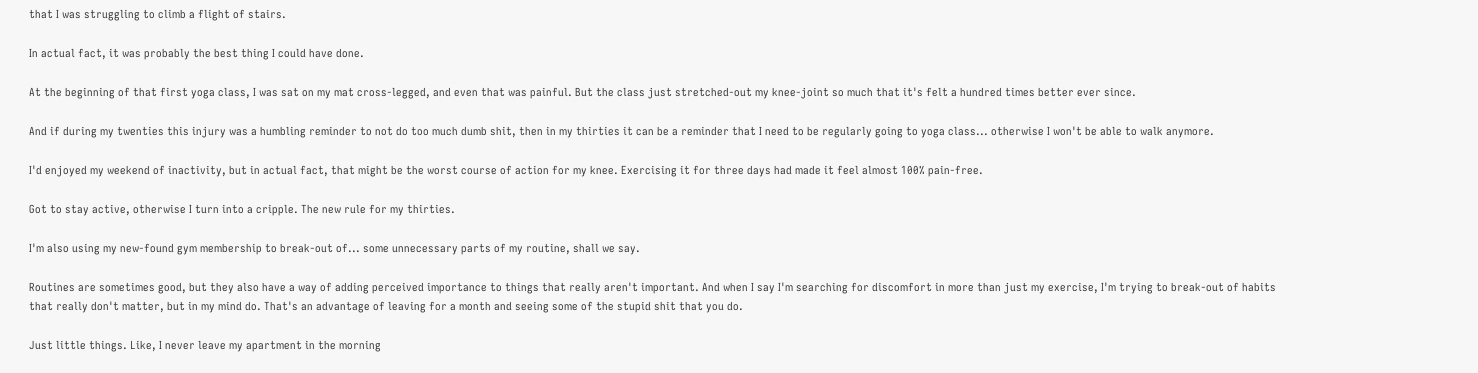that I was struggling to climb a flight of stairs.

In actual fact, it was probably the best thing I could have done.

At the beginning of that first yoga class, I was sat on my mat cross-legged, and even that was painful. But the class just stretched-out my knee-joint so much that it's felt a hundred times better ever since.

And if during my twenties this injury was a humbling reminder to not do too much dumb shit, then in my thirties it can be a reminder that I need to be regularly going to yoga class... otherwise I won't be able to walk anymore.

I'd enjoyed my weekend of inactivity, but in actual fact, that might be the worst course of action for my knee. Exercising it for three days had made it feel almost 100% pain-free.

Got to stay active, otherwise I turn into a cripple. The new rule for my thirties.

I'm also using my new-found gym membership to break-out of... some unnecessary parts of my routine, shall we say.

Routines are sometimes good, but they also have a way of adding perceived importance to things that really aren't important. And when I say I'm searching for discomfort in more than just my exercise, I'm trying to break-out of habits that really don't matter, but in my mind do. That's an advantage of leaving for a month and seeing some of the stupid shit that you do.

Just little things. Like, I never leave my apartment in the morning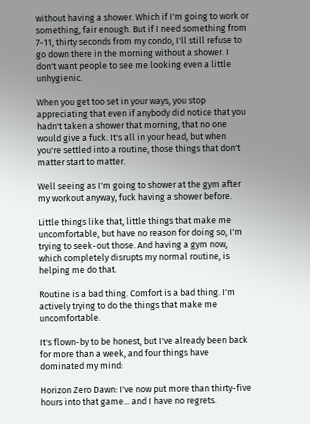without having a shower. Which if I'm going to work or something, fair enough. But if I need something from 7-11, thirty seconds from my condo, I'll still refuse to go down there in the morning without a shower. I don't want people to see me looking even a little unhygienic.

When you get too set in your ways, you stop appreciating that even if anybody did notice that you hadn't taken a shower that morning, that no one would give a fuck. It's all in your head, but when you're settled into a routine, those things that don't matter start to matter.

Well seeing as I'm going to shower at the gym after my workout anyway, fuck having a shower before.

Little things like that, little things that make me uncomfortable, but have no reason for doing so, I'm trying to seek-out those. And having a gym now, which completely disrupts my normal routine, is helping me do that.

Routine is a bad thing. Comfort is a bad thing. I'm actively trying to do the things that make me uncomfortable.

It's flown-by to be honest, but I've already been back for more than a week, and four things have dominated my mind:

Horizon Zero Dawn: I've now put more than thirty-five hours into that game... and I have no regrets.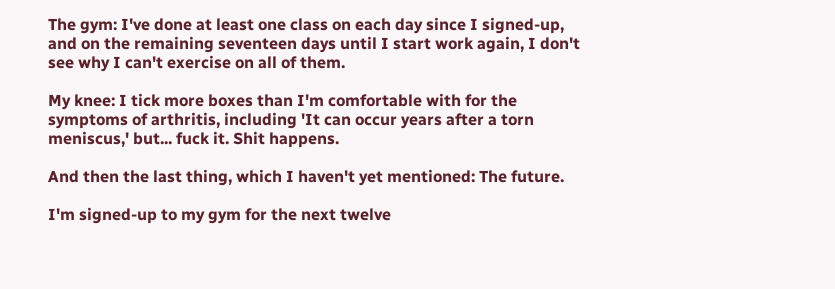The gym: I've done at least one class on each day since I signed-up, and on the remaining seventeen days until I start work again, I don't see why I can't exercise on all of them.

My knee: I tick more boxes than I'm comfortable with for the symptoms of arthritis, including 'It can occur years after a torn meniscus,' but... fuck it. Shit happens.

And then the last thing, which I haven't yet mentioned: The future.

I'm signed-up to my gym for the next twelve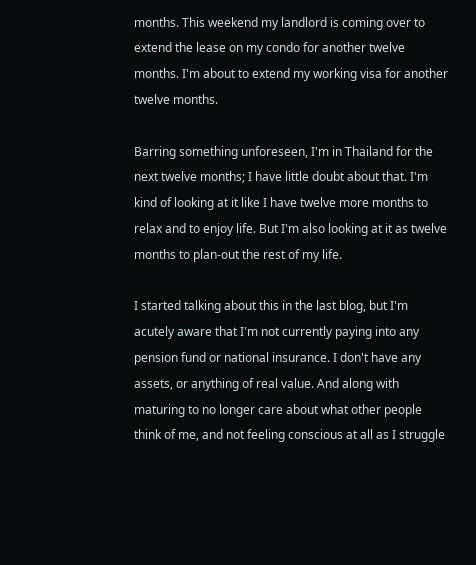months. This weekend my landlord is coming over to extend the lease on my condo for another twelve months. I'm about to extend my working visa for another twelve months.

Barring something unforeseen, I'm in Thailand for the next twelve months; I have little doubt about that. I'm kind of looking at it like I have twelve more months to relax and to enjoy life. But I'm also looking at it as twelve months to plan-out the rest of my life.

I started talking about this in the last blog, but I'm acutely aware that I'm not currently paying into any pension fund or national insurance. I don't have any assets, or anything of real value. And along with maturing to no longer care about what other people think of me, and not feeling conscious at all as I struggle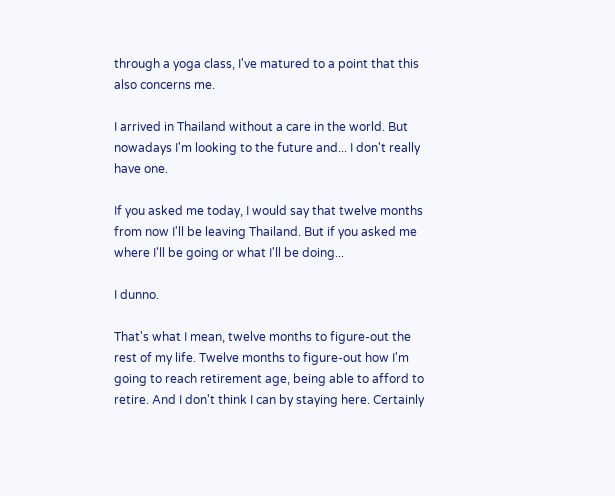through a yoga class, I've matured to a point that this also concerns me.

I arrived in Thailand without a care in the world. But nowadays I'm looking to the future and... I don't really have one.

If you asked me today, I would say that twelve months from now I'll be leaving Thailand. But if you asked me where I'll be going or what I'll be doing...

I dunno.

That's what I mean, twelve months to figure-out the rest of my life. Twelve months to figure-out how I'm going to reach retirement age, being able to afford to retire. And I don't think I can by staying here. Certainly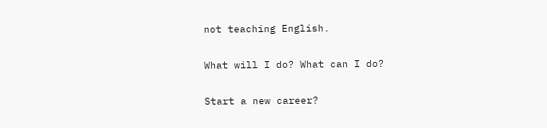not teaching English.

What will I do? What can I do?

Start a new career?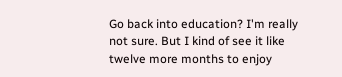Go back into education? I'm really not sure. But I kind of see it like twelve more months to enjoy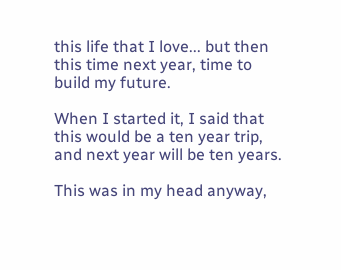this life that I love... but then this time next year, time to build my future.

When I started it, I said that this would be a ten year trip, and next year will be ten years.

This was in my head anyway,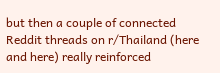but then a couple of connected Reddit threads on r/Thailand (here and here) really reinforced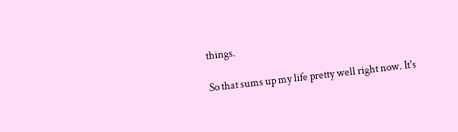things.

So that sums up my life pretty well right now. It's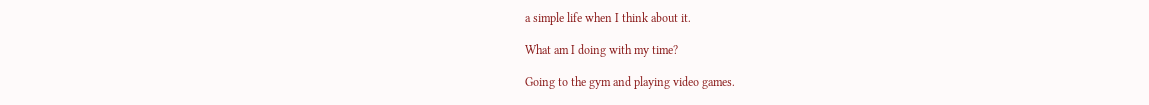a simple life when I think about it.

What am I doing with my time?

Going to the gym and playing video games.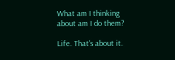What am I thinking about am I do them?

Life. That's about it.